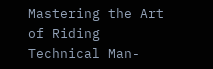Mastering the Art of Riding Technical Man-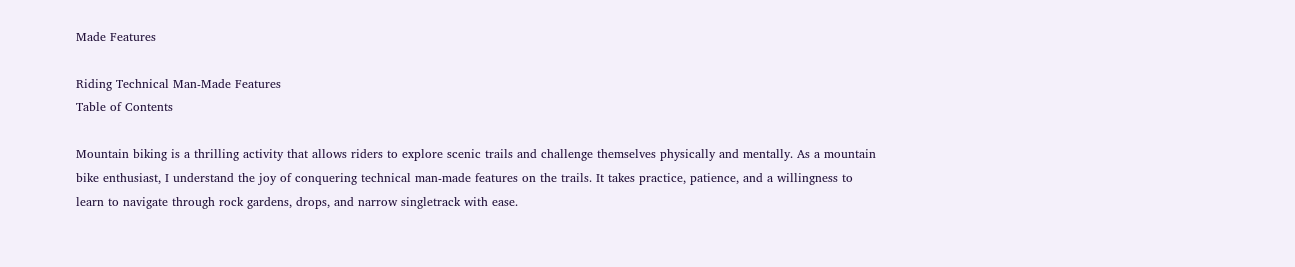Made Features

Riding Technical Man-Made Features
Table of Contents

Mountain biking is a thrilling activity that allows riders to explore scenic trails and challenge themselves physically and mentally. As a mountain bike enthusiast, I understand the joy of conquering technical man-made features on the trails. It takes practice, patience, and a willingness to learn to navigate through rock gardens, drops, and narrow singletrack with ease.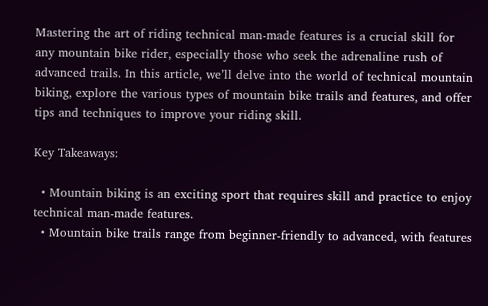Mastering the art of riding technical man-made features is a crucial skill for any mountain bike rider, especially those who seek the adrenaline rush of advanced trails. In this article, we’ll delve into the world of technical mountain biking, explore the various types of mountain bike trails and features, and offer tips and techniques to improve your riding skill.

Key Takeaways:

  • Mountain biking is an exciting sport that requires skill and practice to enjoy technical man-made features.
  • Mountain bike trails range from beginner-friendly to advanced, with features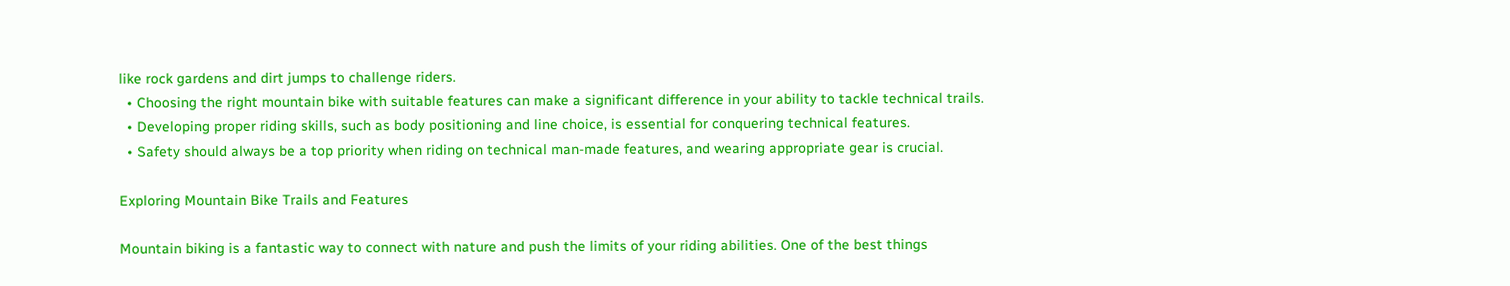like rock gardens and dirt jumps to challenge riders.
  • Choosing the right mountain bike with suitable features can make a significant difference in your ability to tackle technical trails.
  • Developing proper riding skills, such as body positioning and line choice, is essential for conquering technical features.
  • Safety should always be a top priority when riding on technical man-made features, and wearing appropriate gear is crucial.

Exploring Mountain Bike Trails and Features

Mountain biking is a fantastic way to connect with nature and push the limits of your riding abilities. One of the best things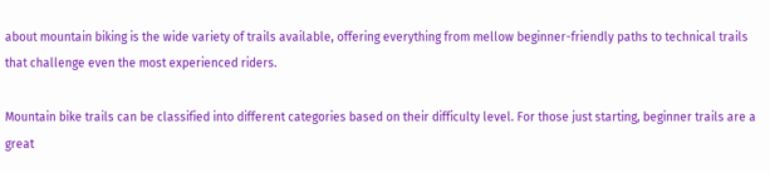about mountain biking is the wide variety of trails available, offering everything from mellow beginner-friendly paths to technical trails that challenge even the most experienced riders.

Mountain bike trails can be classified into different categories based on their difficulty level. For those just starting, beginner trails are a great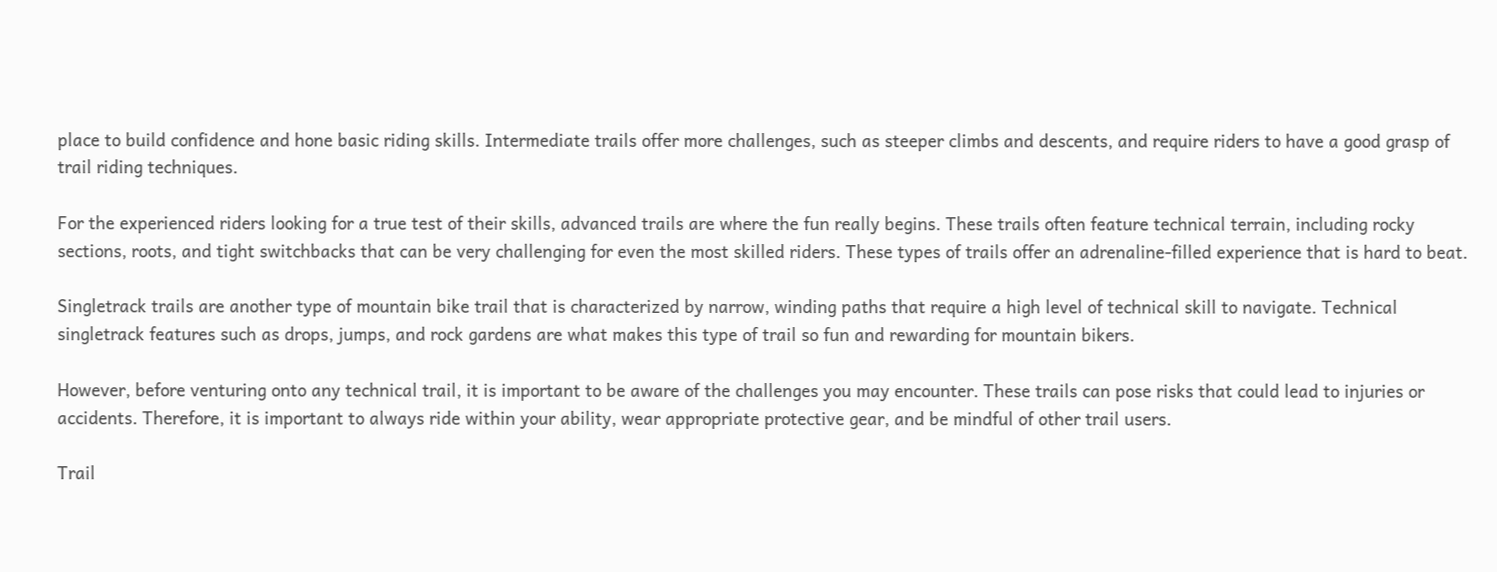place to build confidence and hone basic riding skills. Intermediate trails offer more challenges, such as steeper climbs and descents, and require riders to have a good grasp of trail riding techniques.

For the experienced riders looking for a true test of their skills, advanced trails are where the fun really begins. These trails often feature technical terrain, including rocky sections, roots, and tight switchbacks that can be very challenging for even the most skilled riders. These types of trails offer an adrenaline-filled experience that is hard to beat.

Singletrack trails are another type of mountain bike trail that is characterized by narrow, winding paths that require a high level of technical skill to navigate. Technical singletrack features such as drops, jumps, and rock gardens are what makes this type of trail so fun and rewarding for mountain bikers.

However, before venturing onto any technical trail, it is important to be aware of the challenges you may encounter. These trails can pose risks that could lead to injuries or accidents. Therefore, it is important to always ride within your ability, wear appropriate protective gear, and be mindful of other trail users.

Trail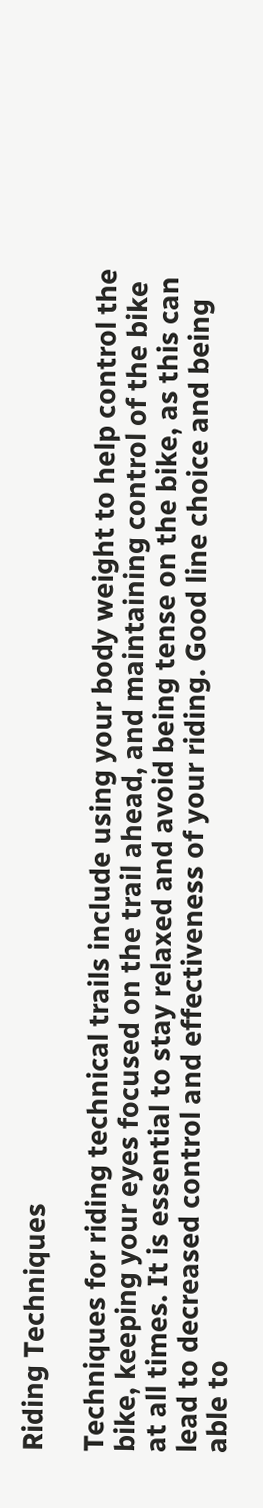Riding Techniques

Techniques for riding technical trails include using your body weight to help control the bike, keeping your eyes focused on the trail ahead, and maintaining control of the bike at all times. It is essential to stay relaxed and avoid being tense on the bike, as this can lead to decreased control and effectiveness of your riding. Good line choice and being able to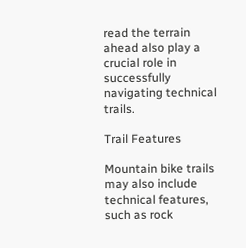read the terrain ahead also play a crucial role in successfully navigating technical trails.

Trail Features

Mountain bike trails may also include technical features, such as rock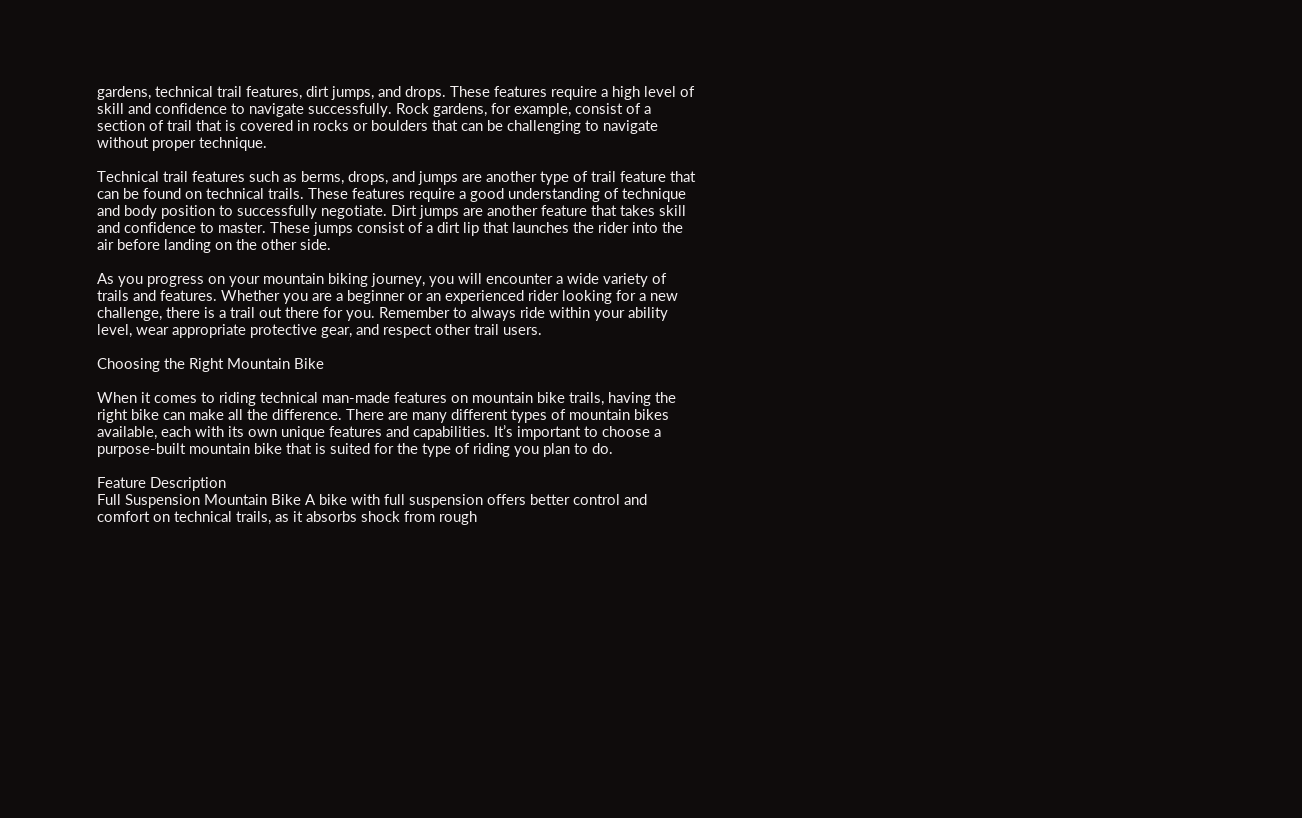gardens, technical trail features, dirt jumps, and drops. These features require a high level of skill and confidence to navigate successfully. Rock gardens, for example, consist of a section of trail that is covered in rocks or boulders that can be challenging to navigate without proper technique.

Technical trail features such as berms, drops, and jumps are another type of trail feature that can be found on technical trails. These features require a good understanding of technique and body position to successfully negotiate. Dirt jumps are another feature that takes skill and confidence to master. These jumps consist of a dirt lip that launches the rider into the air before landing on the other side.

As you progress on your mountain biking journey, you will encounter a wide variety of trails and features. Whether you are a beginner or an experienced rider looking for a new challenge, there is a trail out there for you. Remember to always ride within your ability level, wear appropriate protective gear, and respect other trail users.

Choosing the Right Mountain Bike

When it comes to riding technical man-made features on mountain bike trails, having the right bike can make all the difference. There are many different types of mountain bikes available, each with its own unique features and capabilities. It’s important to choose a purpose-built mountain bike that is suited for the type of riding you plan to do.

Feature Description
Full Suspension Mountain Bike A bike with full suspension offers better control and comfort on technical trails, as it absorbs shock from rough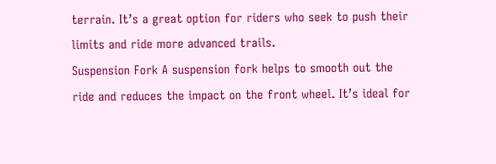terrain. It’s a great option for riders who seek to push their limits and ride more advanced trails.
Suspension Fork A suspension fork helps to smooth out the ride and reduces the impact on the front wheel. It’s ideal for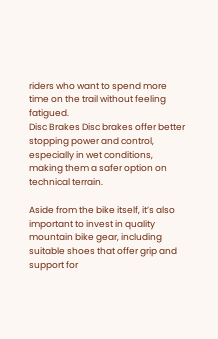riders who want to spend more time on the trail without feeling fatigued.
Disc Brakes Disc brakes offer better stopping power and control, especially in wet conditions, making them a safer option on technical terrain.

Aside from the bike itself, it’s also important to invest in quality mountain bike gear, including suitable shoes that offer grip and support for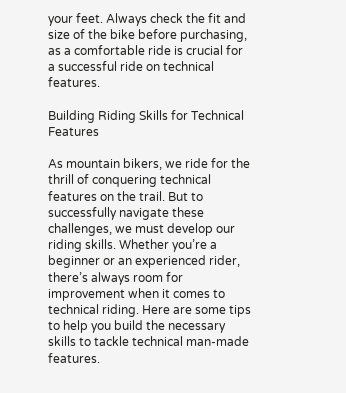your feet. Always check the fit and size of the bike before purchasing, as a comfortable ride is crucial for a successful ride on technical features.

Building Riding Skills for Technical Features

As mountain bikers, we ride for the thrill of conquering technical features on the trail. But to successfully navigate these challenges, we must develop our riding skills. Whether you’re a beginner or an experienced rider, there’s always room for improvement when it comes to technical riding. Here are some tips to help you build the necessary skills to tackle technical man-made features.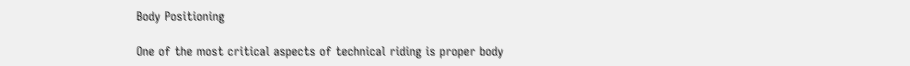Body Positioning

One of the most critical aspects of technical riding is proper body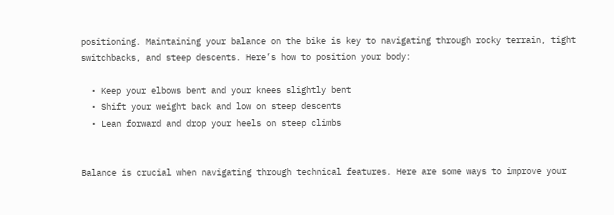positioning. Maintaining your balance on the bike is key to navigating through rocky terrain, tight switchbacks, and steep descents. Here’s how to position your body:

  • Keep your elbows bent and your knees slightly bent
  • Shift your weight back and low on steep descents
  • Lean forward and drop your heels on steep climbs


Balance is crucial when navigating through technical features. Here are some ways to improve your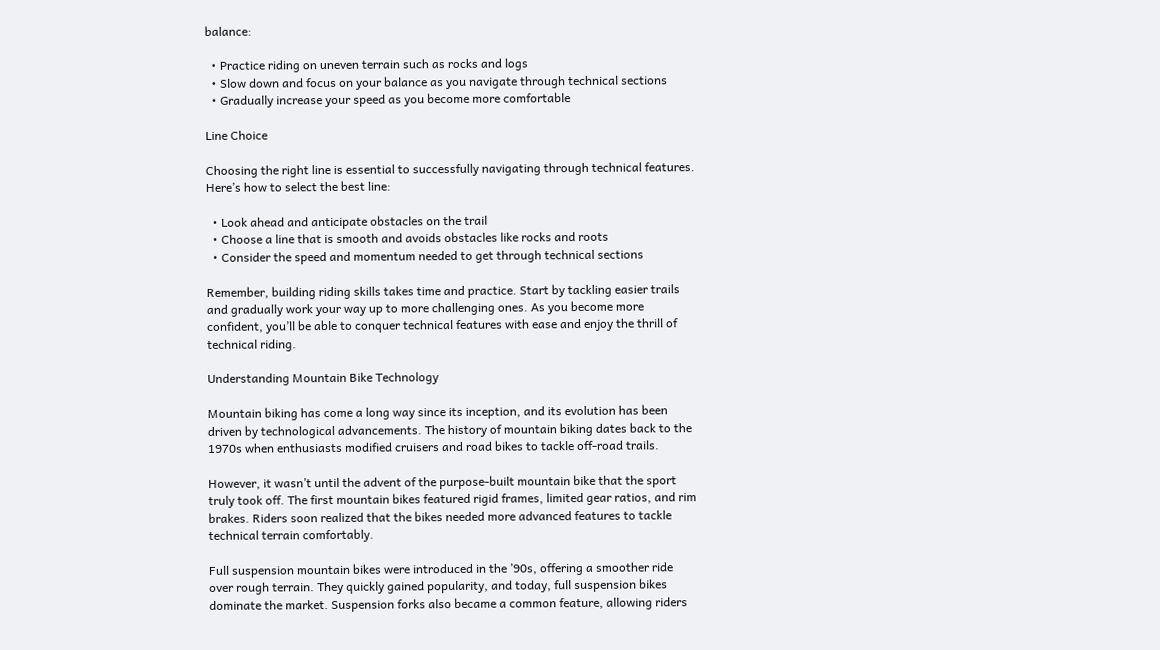balance:

  • Practice riding on uneven terrain such as rocks and logs
  • Slow down and focus on your balance as you navigate through technical sections
  • Gradually increase your speed as you become more comfortable

Line Choice

Choosing the right line is essential to successfully navigating through technical features. Here’s how to select the best line:

  • Look ahead and anticipate obstacles on the trail
  • Choose a line that is smooth and avoids obstacles like rocks and roots
  • Consider the speed and momentum needed to get through technical sections

Remember, building riding skills takes time and practice. Start by tackling easier trails and gradually work your way up to more challenging ones. As you become more confident, you’ll be able to conquer technical features with ease and enjoy the thrill of technical riding.

Understanding Mountain Bike Technology

Mountain biking has come a long way since its inception, and its evolution has been driven by technological advancements. The history of mountain biking dates back to the 1970s when enthusiasts modified cruisers and road bikes to tackle off-road trails.

However, it wasn’t until the advent of the purpose-built mountain bike that the sport truly took off. The first mountain bikes featured rigid frames, limited gear ratios, and rim brakes. Riders soon realized that the bikes needed more advanced features to tackle technical terrain comfortably.

Full suspension mountain bikes were introduced in the ’90s, offering a smoother ride over rough terrain. They quickly gained popularity, and today, full suspension bikes dominate the market. Suspension forks also became a common feature, allowing riders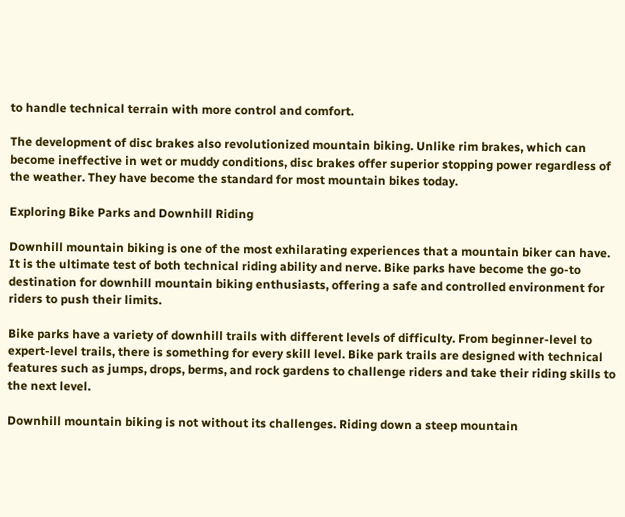to handle technical terrain with more control and comfort.

The development of disc brakes also revolutionized mountain biking. Unlike rim brakes, which can become ineffective in wet or muddy conditions, disc brakes offer superior stopping power regardless of the weather. They have become the standard for most mountain bikes today.

Exploring Bike Parks and Downhill Riding

Downhill mountain biking is one of the most exhilarating experiences that a mountain biker can have. It is the ultimate test of both technical riding ability and nerve. Bike parks have become the go-to destination for downhill mountain biking enthusiasts, offering a safe and controlled environment for riders to push their limits.

Bike parks have a variety of downhill trails with different levels of difficulty. From beginner-level to expert-level trails, there is something for every skill level. Bike park trails are designed with technical features such as jumps, drops, berms, and rock gardens to challenge riders and take their riding skills to the next level.

Downhill mountain biking is not without its challenges. Riding down a steep mountain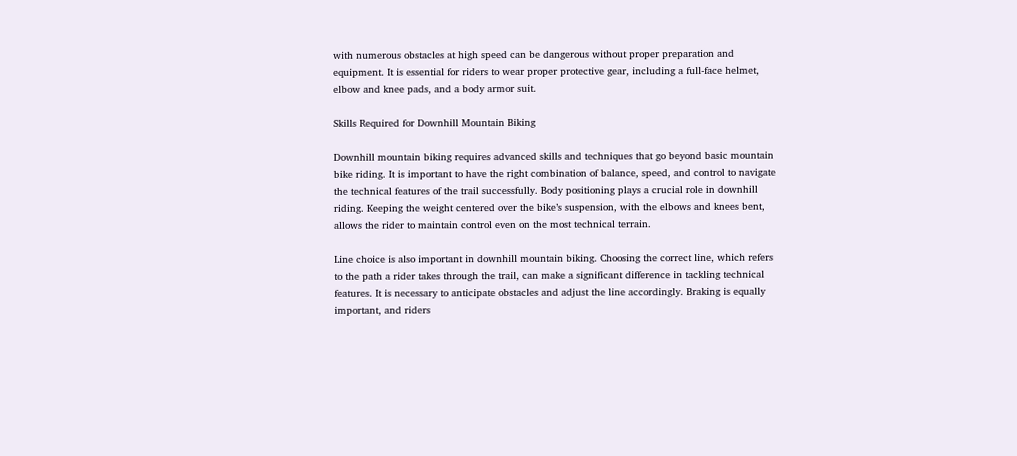with numerous obstacles at high speed can be dangerous without proper preparation and equipment. It is essential for riders to wear proper protective gear, including a full-face helmet, elbow and knee pads, and a body armor suit.

Skills Required for Downhill Mountain Biking

Downhill mountain biking requires advanced skills and techniques that go beyond basic mountain bike riding. It is important to have the right combination of balance, speed, and control to navigate the technical features of the trail successfully. Body positioning plays a crucial role in downhill riding. Keeping the weight centered over the bike’s suspension, with the elbows and knees bent, allows the rider to maintain control even on the most technical terrain.

Line choice is also important in downhill mountain biking. Choosing the correct line, which refers to the path a rider takes through the trail, can make a significant difference in tackling technical features. It is necessary to anticipate obstacles and adjust the line accordingly. Braking is equally important, and riders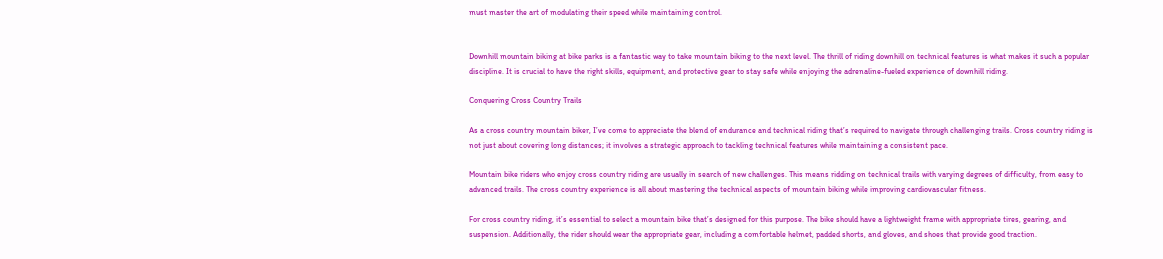must master the art of modulating their speed while maintaining control.


Downhill mountain biking at bike parks is a fantastic way to take mountain biking to the next level. The thrill of riding downhill on technical features is what makes it such a popular discipline. It is crucial to have the right skills, equipment, and protective gear to stay safe while enjoying the adrenaline-fueled experience of downhill riding.

Conquering Cross Country Trails

As a cross country mountain biker, I’ve come to appreciate the blend of endurance and technical riding that’s required to navigate through challenging trails. Cross country riding is not just about covering long distances; it involves a strategic approach to tackling technical features while maintaining a consistent pace.

Mountain bike riders who enjoy cross country riding are usually in search of new challenges. This means ridding on technical trails with varying degrees of difficulty, from easy to advanced trails. The cross country experience is all about mastering the technical aspects of mountain biking while improving cardiovascular fitness.

For cross country riding, it’s essential to select a mountain bike that’s designed for this purpose. The bike should have a lightweight frame with appropriate tires, gearing, and suspension. Additionally, the rider should wear the appropriate gear, including a comfortable helmet, padded shorts, and gloves, and shoes that provide good traction.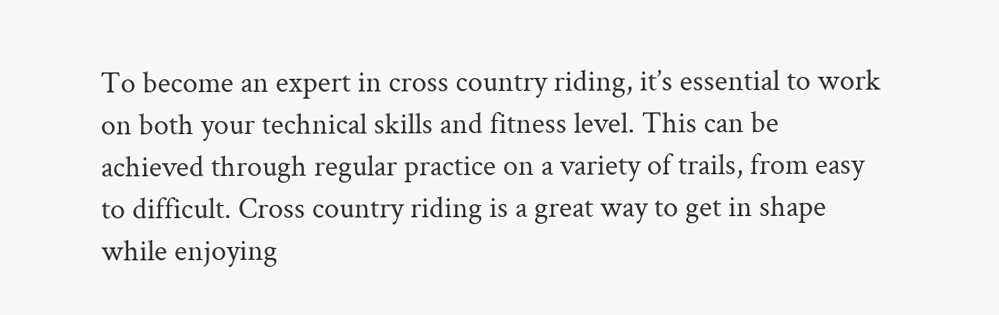To become an expert in cross country riding, it’s essential to work on both your technical skills and fitness level. This can be achieved through regular practice on a variety of trails, from easy to difficult. Cross country riding is a great way to get in shape while enjoying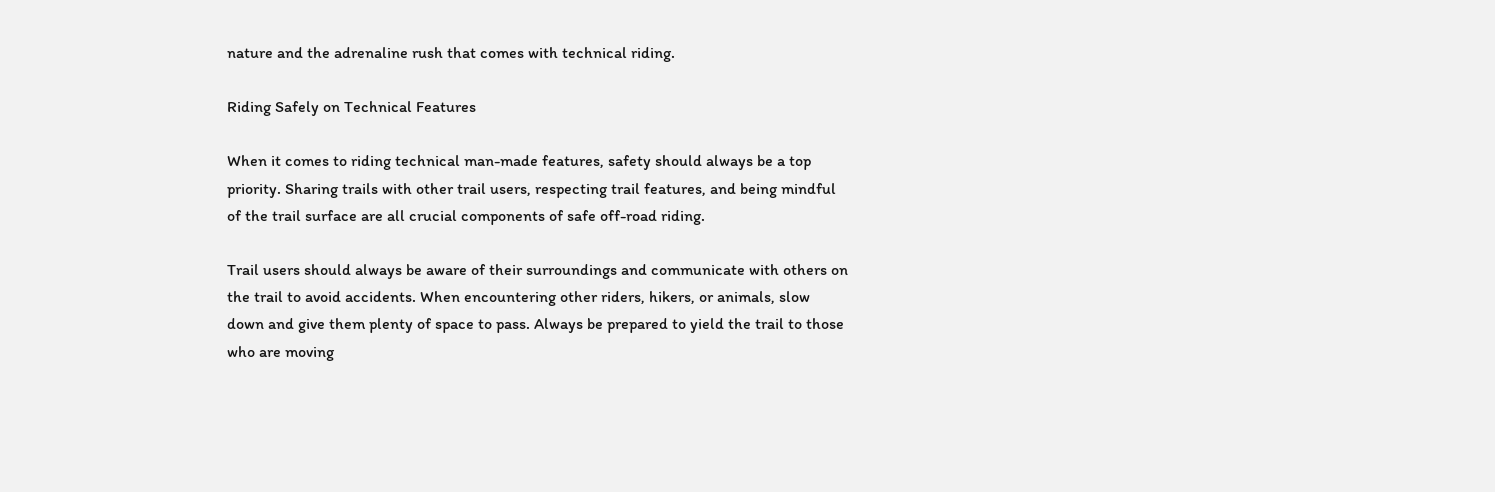nature and the adrenaline rush that comes with technical riding.

Riding Safely on Technical Features

When it comes to riding technical man-made features, safety should always be a top priority. Sharing trails with other trail users, respecting trail features, and being mindful of the trail surface are all crucial components of safe off-road riding.

Trail users should always be aware of their surroundings and communicate with others on the trail to avoid accidents. When encountering other riders, hikers, or animals, slow down and give them plenty of space to pass. Always be prepared to yield the trail to those who are moving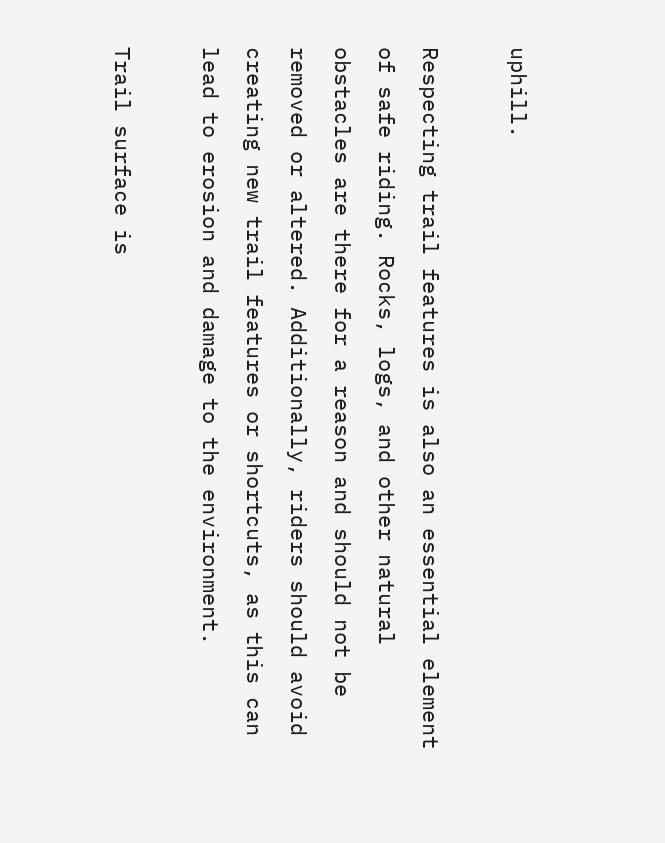uphill.

Respecting trail features is also an essential element of safe riding. Rocks, logs, and other natural obstacles are there for a reason and should not be removed or altered. Additionally, riders should avoid creating new trail features or shortcuts, as this can lead to erosion and damage to the environment.

Trail surface is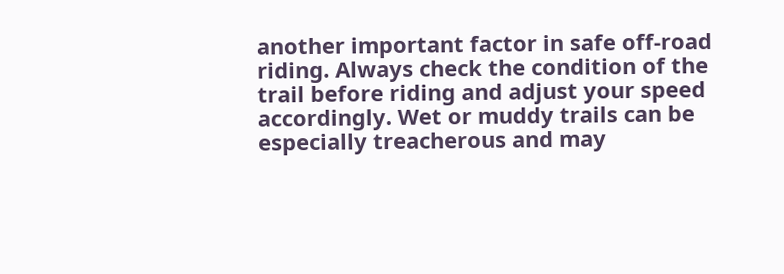another important factor in safe off-road riding. Always check the condition of the trail before riding and adjust your speed accordingly. Wet or muddy trails can be especially treacherous and may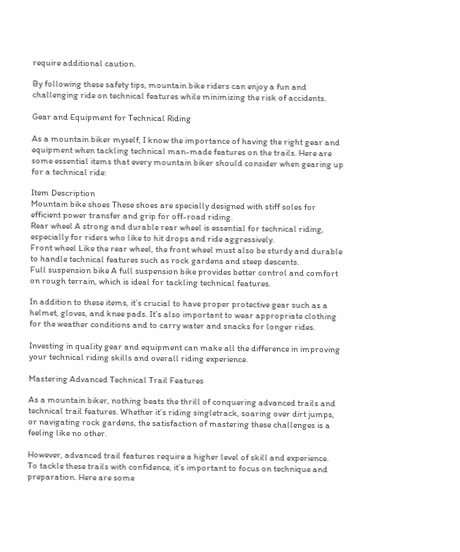require additional caution.

By following these safety tips, mountain bike riders can enjoy a fun and challenging ride on technical features while minimizing the risk of accidents.

Gear and Equipment for Technical Riding

As a mountain biker myself, I know the importance of having the right gear and equipment when tackling technical man-made features on the trails. Here are some essential items that every mountain biker should consider when gearing up for a technical ride:

Item Description
Mountain bike shoes These shoes are specially designed with stiff soles for efficient power transfer and grip for off-road riding.
Rear wheel A strong and durable rear wheel is essential for technical riding, especially for riders who like to hit drops and ride aggressively.
Front wheel Like the rear wheel, the front wheel must also be sturdy and durable to handle technical features such as rock gardens and steep descents.
Full suspension bike A full suspension bike provides better control and comfort on rough terrain, which is ideal for tackling technical features.

In addition to these items, it’s crucial to have proper protective gear such as a helmet, gloves, and knee pads. It’s also important to wear appropriate clothing for the weather conditions and to carry water and snacks for longer rides.

Investing in quality gear and equipment can make all the difference in improving your technical riding skills and overall riding experience.

Mastering Advanced Technical Trail Features

As a mountain biker, nothing beats the thrill of conquering advanced trails and technical trail features. Whether it’s riding singletrack, soaring over dirt jumps, or navigating rock gardens, the satisfaction of mastering these challenges is a feeling like no other.

However, advanced trail features require a higher level of skill and experience. To tackle these trails with confidence, it’s important to focus on technique and preparation. Here are some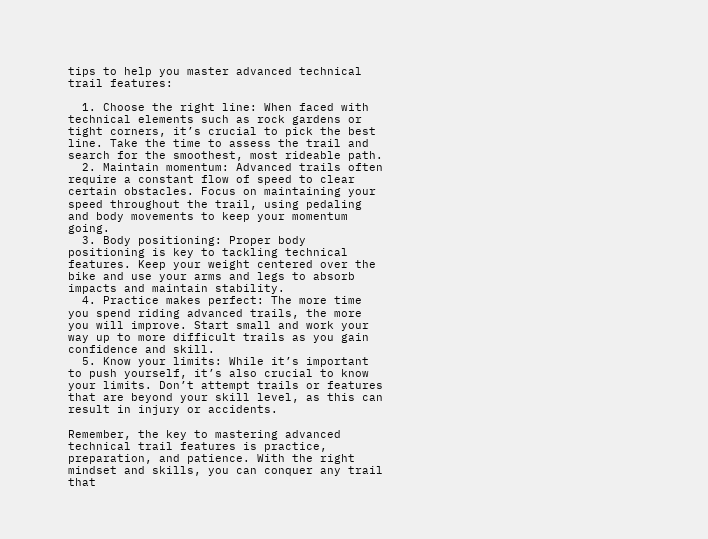tips to help you master advanced technical trail features:

  1. Choose the right line: When faced with technical elements such as rock gardens or tight corners, it’s crucial to pick the best line. Take the time to assess the trail and search for the smoothest, most rideable path.
  2. Maintain momentum: Advanced trails often require a constant flow of speed to clear certain obstacles. Focus on maintaining your speed throughout the trail, using pedaling and body movements to keep your momentum going.
  3. Body positioning: Proper body positioning is key to tackling technical features. Keep your weight centered over the bike and use your arms and legs to absorb impacts and maintain stability.
  4. Practice makes perfect: The more time you spend riding advanced trails, the more you will improve. Start small and work your way up to more difficult trails as you gain confidence and skill.
  5. Know your limits: While it’s important to push yourself, it’s also crucial to know your limits. Don’t attempt trails or features that are beyond your skill level, as this can result in injury or accidents.

Remember, the key to mastering advanced technical trail features is practice, preparation, and patience. With the right mindset and skills, you can conquer any trail that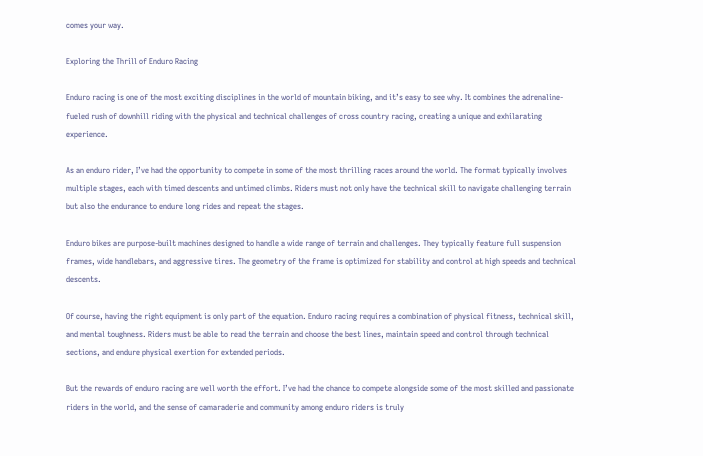comes your way.

Exploring the Thrill of Enduro Racing

Enduro racing is one of the most exciting disciplines in the world of mountain biking, and it’s easy to see why. It combines the adrenaline-fueled rush of downhill riding with the physical and technical challenges of cross country racing, creating a unique and exhilarating experience.

As an enduro rider, I’ve had the opportunity to compete in some of the most thrilling races around the world. The format typically involves multiple stages, each with timed descents and untimed climbs. Riders must not only have the technical skill to navigate challenging terrain but also the endurance to endure long rides and repeat the stages.

Enduro bikes are purpose-built machines designed to handle a wide range of terrain and challenges. They typically feature full suspension frames, wide handlebars, and aggressive tires. The geometry of the frame is optimized for stability and control at high speeds and technical descents.

Of course, having the right equipment is only part of the equation. Enduro racing requires a combination of physical fitness, technical skill, and mental toughness. Riders must be able to read the terrain and choose the best lines, maintain speed and control through technical sections, and endure physical exertion for extended periods.

But the rewards of enduro racing are well worth the effort. I’ve had the chance to compete alongside some of the most skilled and passionate riders in the world, and the sense of camaraderie and community among enduro riders is truly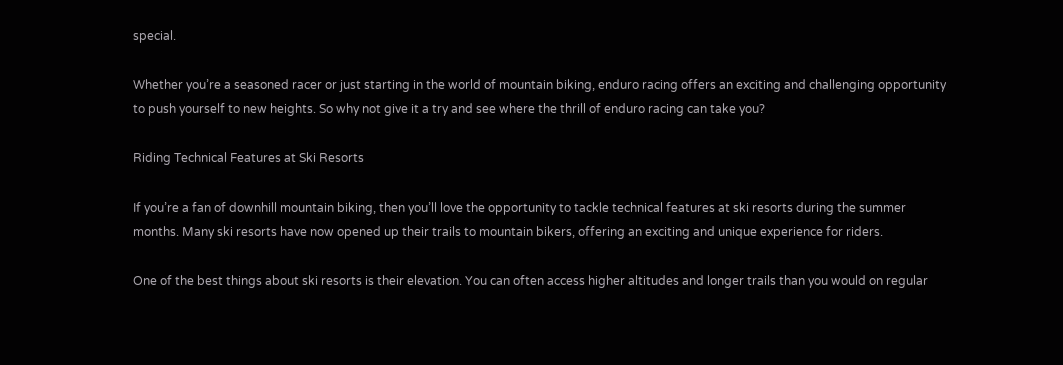special.

Whether you’re a seasoned racer or just starting in the world of mountain biking, enduro racing offers an exciting and challenging opportunity to push yourself to new heights. So why not give it a try and see where the thrill of enduro racing can take you?

Riding Technical Features at Ski Resorts

If you’re a fan of downhill mountain biking, then you’ll love the opportunity to tackle technical features at ski resorts during the summer months. Many ski resorts have now opened up their trails to mountain bikers, offering an exciting and unique experience for riders.

One of the best things about ski resorts is their elevation. You can often access higher altitudes and longer trails than you would on regular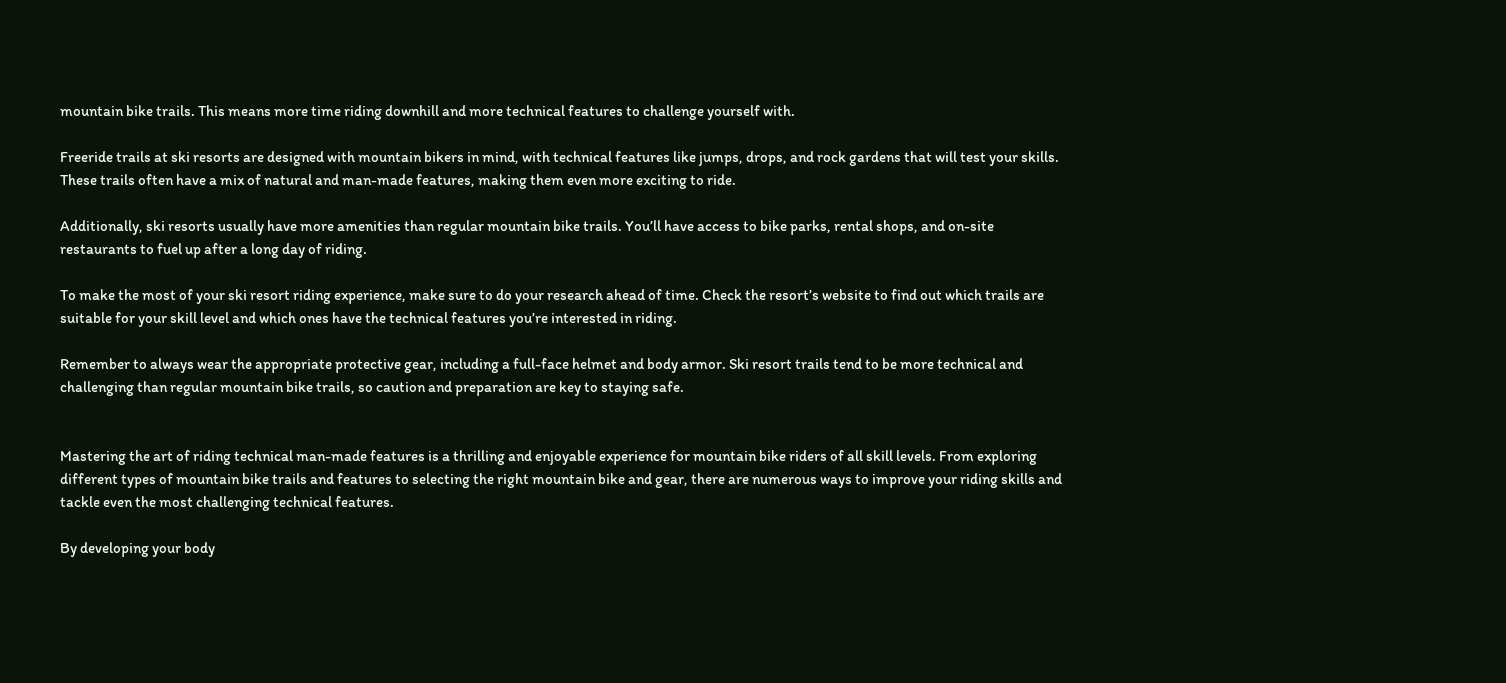mountain bike trails. This means more time riding downhill and more technical features to challenge yourself with.

Freeride trails at ski resorts are designed with mountain bikers in mind, with technical features like jumps, drops, and rock gardens that will test your skills. These trails often have a mix of natural and man-made features, making them even more exciting to ride.

Additionally, ski resorts usually have more amenities than regular mountain bike trails. You’ll have access to bike parks, rental shops, and on-site restaurants to fuel up after a long day of riding.

To make the most of your ski resort riding experience, make sure to do your research ahead of time. Check the resort’s website to find out which trails are suitable for your skill level and which ones have the technical features you’re interested in riding.

Remember to always wear the appropriate protective gear, including a full-face helmet and body armor. Ski resort trails tend to be more technical and challenging than regular mountain bike trails, so caution and preparation are key to staying safe.


Mastering the art of riding technical man-made features is a thrilling and enjoyable experience for mountain bike riders of all skill levels. From exploring different types of mountain bike trails and features to selecting the right mountain bike and gear, there are numerous ways to improve your riding skills and tackle even the most challenging technical features.

By developing your body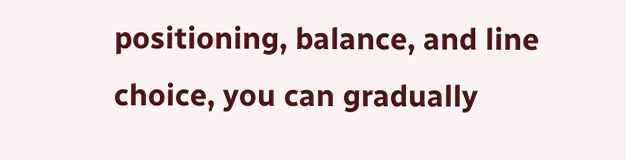positioning, balance, and line choice, you can gradually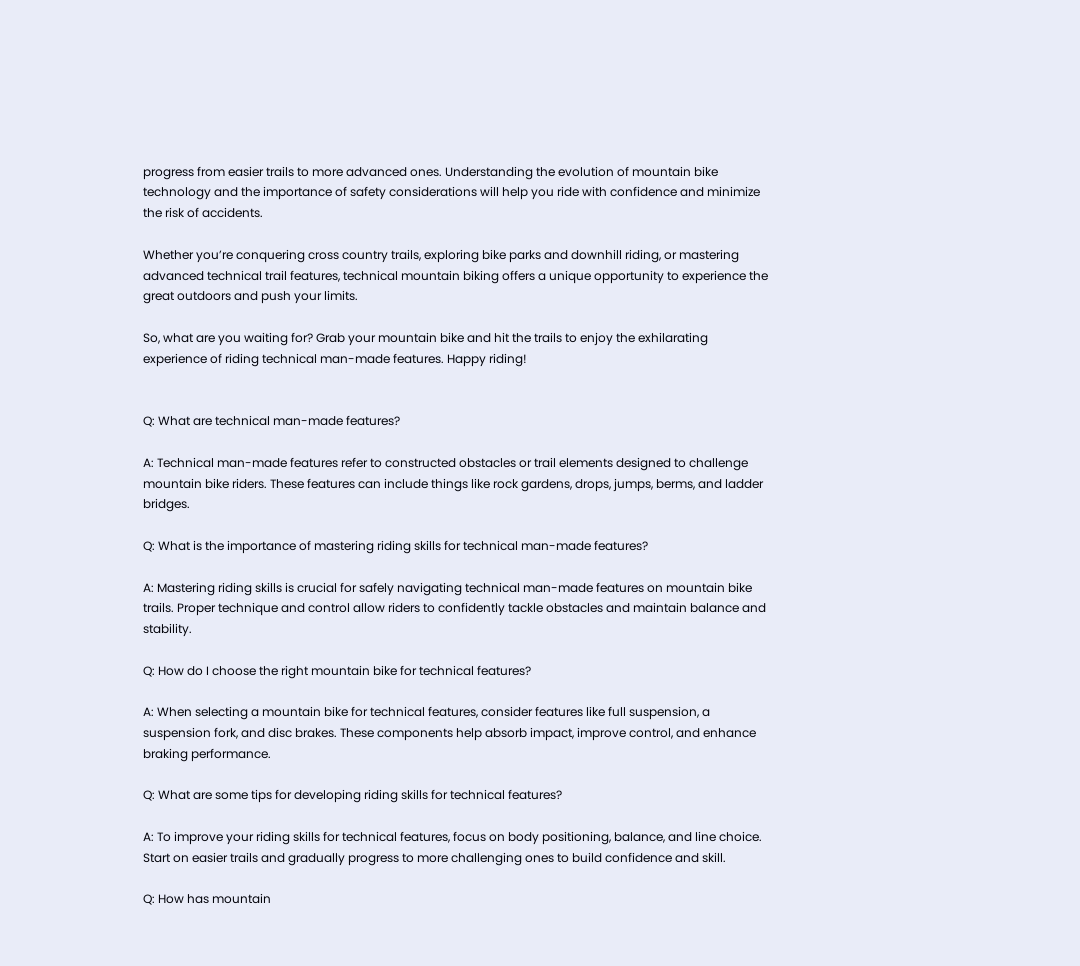progress from easier trails to more advanced ones. Understanding the evolution of mountain bike technology and the importance of safety considerations will help you ride with confidence and minimize the risk of accidents.

Whether you’re conquering cross country trails, exploring bike parks and downhill riding, or mastering advanced technical trail features, technical mountain biking offers a unique opportunity to experience the great outdoors and push your limits.

So, what are you waiting for? Grab your mountain bike and hit the trails to enjoy the exhilarating experience of riding technical man-made features. Happy riding!


Q: What are technical man-made features?

A: Technical man-made features refer to constructed obstacles or trail elements designed to challenge mountain bike riders. These features can include things like rock gardens, drops, jumps, berms, and ladder bridges.

Q: What is the importance of mastering riding skills for technical man-made features?

A: Mastering riding skills is crucial for safely navigating technical man-made features on mountain bike trails. Proper technique and control allow riders to confidently tackle obstacles and maintain balance and stability.

Q: How do I choose the right mountain bike for technical features?

A: When selecting a mountain bike for technical features, consider features like full suspension, a suspension fork, and disc brakes. These components help absorb impact, improve control, and enhance braking performance.

Q: What are some tips for developing riding skills for technical features?

A: To improve your riding skills for technical features, focus on body positioning, balance, and line choice. Start on easier trails and gradually progress to more challenging ones to build confidence and skill.

Q: How has mountain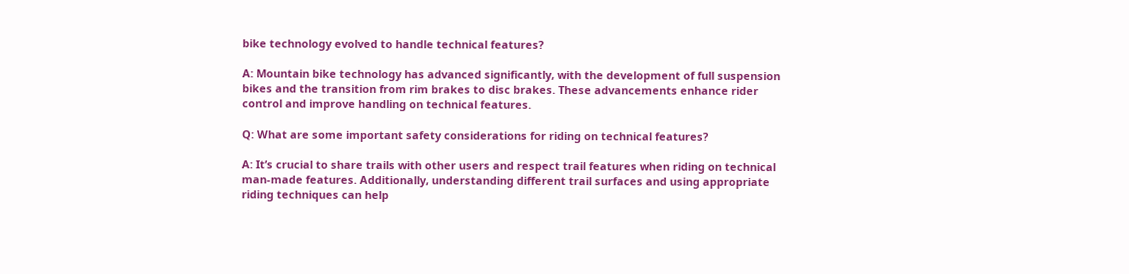bike technology evolved to handle technical features?

A: Mountain bike technology has advanced significantly, with the development of full suspension bikes and the transition from rim brakes to disc brakes. These advancements enhance rider control and improve handling on technical features.

Q: What are some important safety considerations for riding on technical features?

A: It’s crucial to share trails with other users and respect trail features when riding on technical man-made features. Additionally, understanding different trail surfaces and using appropriate riding techniques can help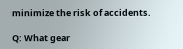minimize the risk of accidents.

Q: What gear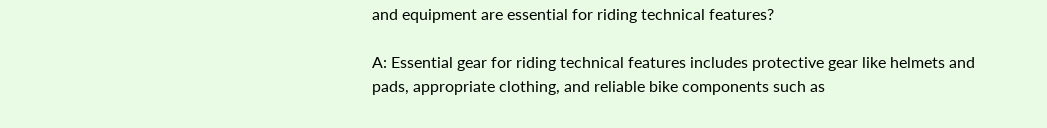and equipment are essential for riding technical features?

A: Essential gear for riding technical features includes protective gear like helmets and pads, appropriate clothing, and reliable bike components such as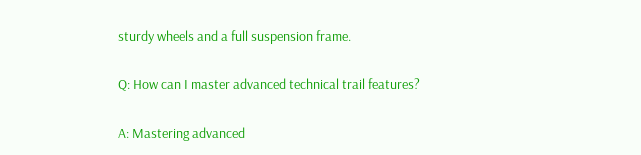sturdy wheels and a full suspension frame.

Q: How can I master advanced technical trail features?

A: Mastering advanced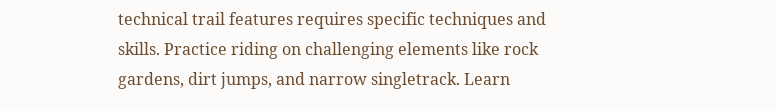technical trail features requires specific techniques and skills. Practice riding on challenging elements like rock gardens, dirt jumps, and narrow singletrack. Learn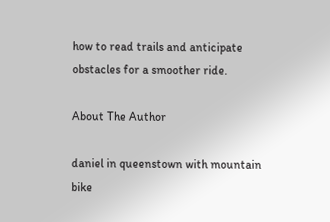how to read trails and anticipate obstacles for a smoother ride.

About The Author

daniel in queenstown with mountain bike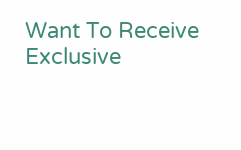Want To Receive Exclusive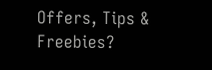Offers, Tips & Freebies?